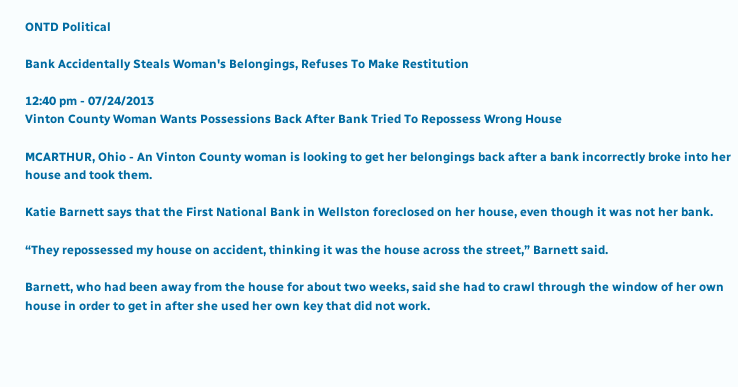ONTD Political

Bank Accidentally Steals Woman's Belongings, Refuses To Make Restitution

12:40 pm - 07/24/2013
Vinton County Woman Wants Possessions Back After Bank Tried To Repossess Wrong House

MCARTHUR, Ohio - An Vinton County woman is looking to get her belongings back after a bank incorrectly broke into her house and took them.

Katie Barnett says that the First National Bank in Wellston foreclosed on her house, even though it was not her bank.

“They repossessed my house on accident, thinking it was the house across the street,” Barnett said.

Barnett, who had been away from the house for about two weeks, said she had to crawl through the window of her own house in order to get in after she used her own key that did not work.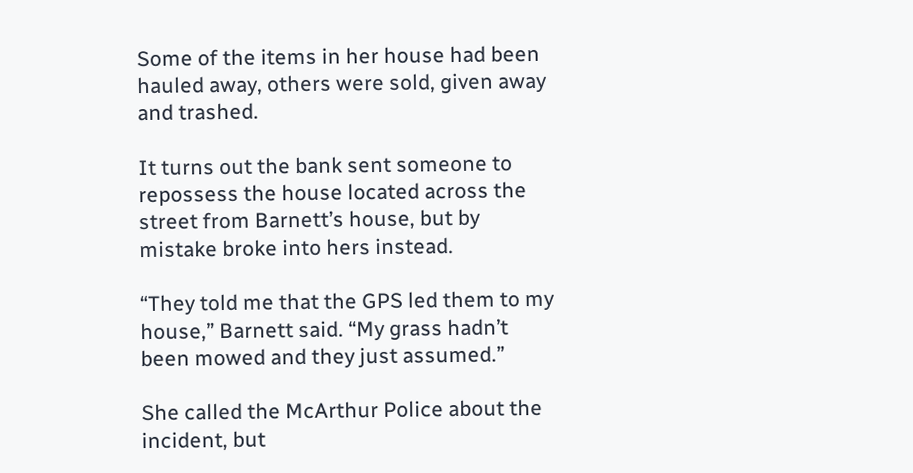Some of the items in her house had been hauled away, others were sold, given away and trashed.

It turns out the bank sent someone to repossess the house located across the street from Barnett’s house, but by mistake broke into hers instead.

“They told me that the GPS led them to my house,” Barnett said. “My grass hadn’t been mowed and they just assumed.”

She called the McArthur Police about the incident, but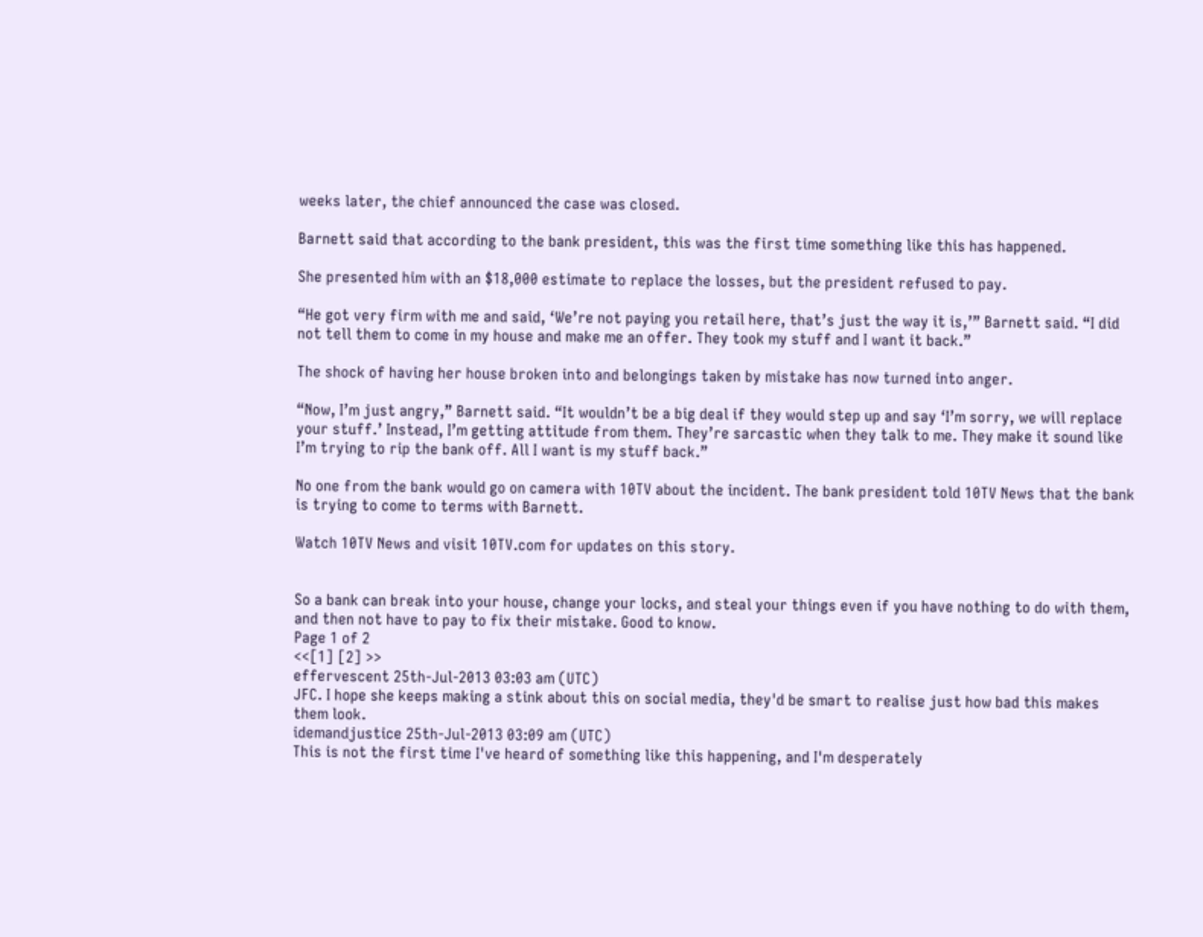weeks later, the chief announced the case was closed.

Barnett said that according to the bank president, this was the first time something like this has happened.

She presented him with an $18,000 estimate to replace the losses, but the president refused to pay.

“He got very firm with me and said, ‘We’re not paying you retail here, that’s just the way it is,’” Barnett said. “I did not tell them to come in my house and make me an offer. They took my stuff and I want it back.”

The shock of having her house broken into and belongings taken by mistake has now turned into anger.

“Now, I’m just angry,” Barnett said. “It wouldn’t be a big deal if they would step up and say ‘I’m sorry, we will replace your stuff.’ Instead, I’m getting attitude from them. They’re sarcastic when they talk to me. They make it sound like I’m trying to rip the bank off. All I want is my stuff back.”

No one from the bank would go on camera with 10TV about the incident. The bank president told 10TV News that the bank is trying to come to terms with Barnett.

Watch 10TV News and visit 10TV.com for updates on this story.


So a bank can break into your house, change your locks, and steal your things even if you have nothing to do with them, and then not have to pay to fix their mistake. Good to know.
Page 1 of 2
<<[1] [2] >>
effervescent 25th-Jul-2013 03:03 am (UTC)
JFC. I hope she keeps making a stink about this on social media, they'd be smart to realise just how bad this makes them look.
idemandjustice 25th-Jul-2013 03:09 am (UTC)
This is not the first time I've heard of something like this happening, and I'm desperately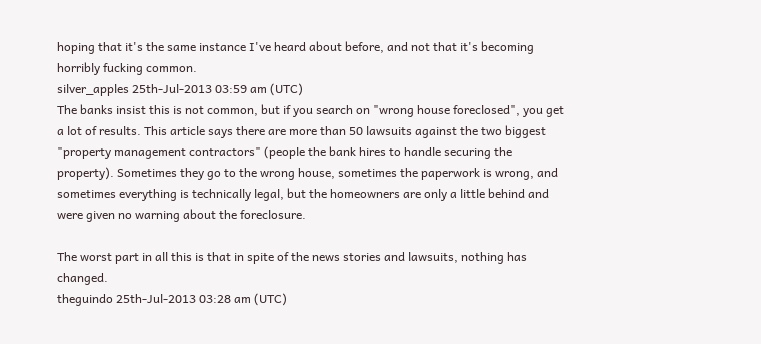hoping that it's the same instance I've heard about before, and not that it's becoming horribly fucking common.
silver_apples 25th-Jul-2013 03:59 am (UTC)
The banks insist this is not common, but if you search on "wrong house foreclosed", you get a lot of results. This article says there are more than 50 lawsuits against the two biggest "property management contractors" (people the bank hires to handle securing the property). Sometimes they go to the wrong house, sometimes the paperwork is wrong, and sometimes everything is technically legal, but the homeowners are only a little behind and were given no warning about the foreclosure.

The worst part in all this is that in spite of the news stories and lawsuits, nothing has changed.
theguindo 25th-Jul-2013 03:28 am (UTC)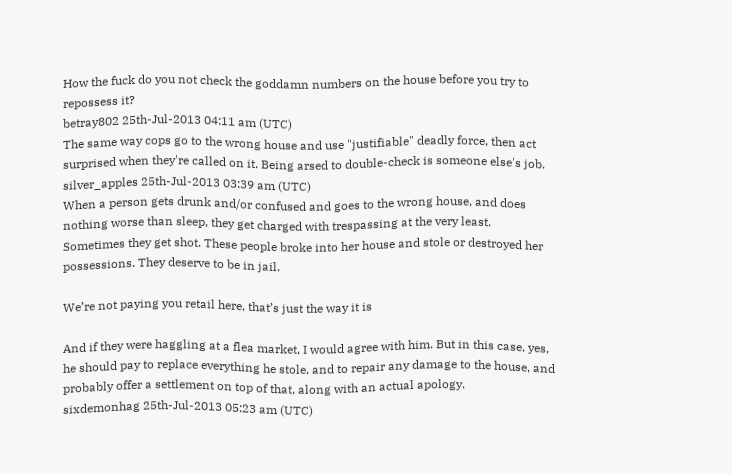How the fuck do you not check the goddamn numbers on the house before you try to repossess it?
betray802 25th-Jul-2013 04:11 am (UTC)
The same way cops go to the wrong house and use "justifiable" deadly force, then act surprised when they're called on it. Being arsed to double-check is someone else's job.
silver_apples 25th-Jul-2013 03:39 am (UTC)
When a person gets drunk and/or confused and goes to the wrong house, and does nothing worse than sleep, they get charged with trespassing at the very least. Sometimes they get shot. These people broke into her house and stole or destroyed her possessions. They deserve to be in jail.

We’re not paying you retail here, that’s just the way it is

And if they were haggling at a flea market, I would agree with him. But in this case, yes, he should pay to replace everything he stole, and to repair any damage to the house, and probably offer a settlement on top of that, along with an actual apology.
sixdemonhag 25th-Jul-2013 05:23 am (UTC)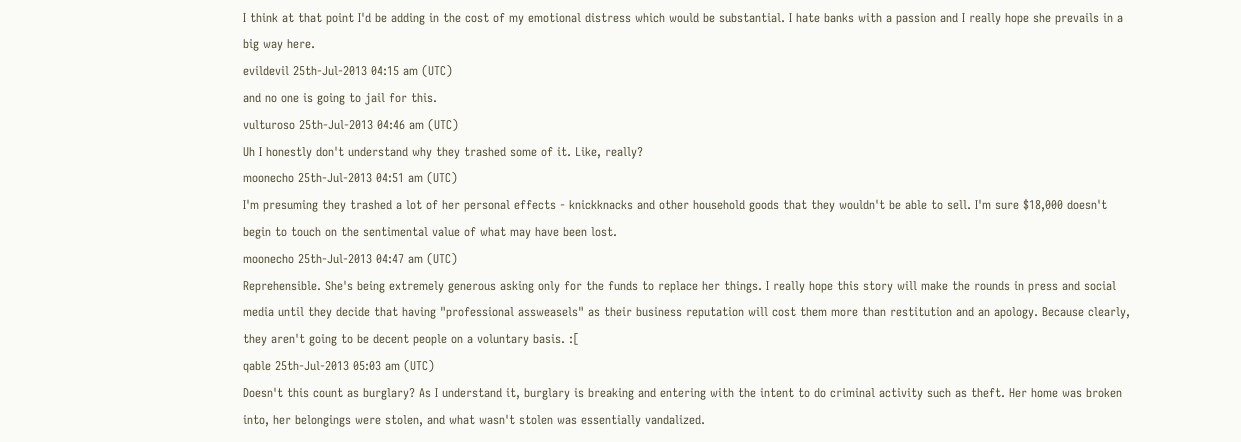I think at that point I'd be adding in the cost of my emotional distress which would be substantial. I hate banks with a passion and I really hope she prevails in a big way here.
evildevil 25th-Jul-2013 04:15 am (UTC)
and no one is going to jail for this.
vulturoso 25th-Jul-2013 04:46 am (UTC)
Uh I honestly don't understand why they trashed some of it. Like, really?
moonecho 25th-Jul-2013 04:51 am (UTC)
I'm presuming they trashed a lot of her personal effects - knickknacks and other household goods that they wouldn't be able to sell. I'm sure $18,000 doesn't begin to touch on the sentimental value of what may have been lost.
moonecho 25th-Jul-2013 04:47 am (UTC)
Reprehensible. She's being extremely generous asking only for the funds to replace her things. I really hope this story will make the rounds in press and social media until they decide that having "professional assweasels" as their business reputation will cost them more than restitution and an apology. Because clearly, they aren't going to be decent people on a voluntary basis. :[
qable 25th-Jul-2013 05:03 am (UTC)
Doesn't this count as burglary? As I understand it, burglary is breaking and entering with the intent to do criminal activity such as theft. Her home was broken into, her belongings were stolen, and what wasn't stolen was essentially vandalized.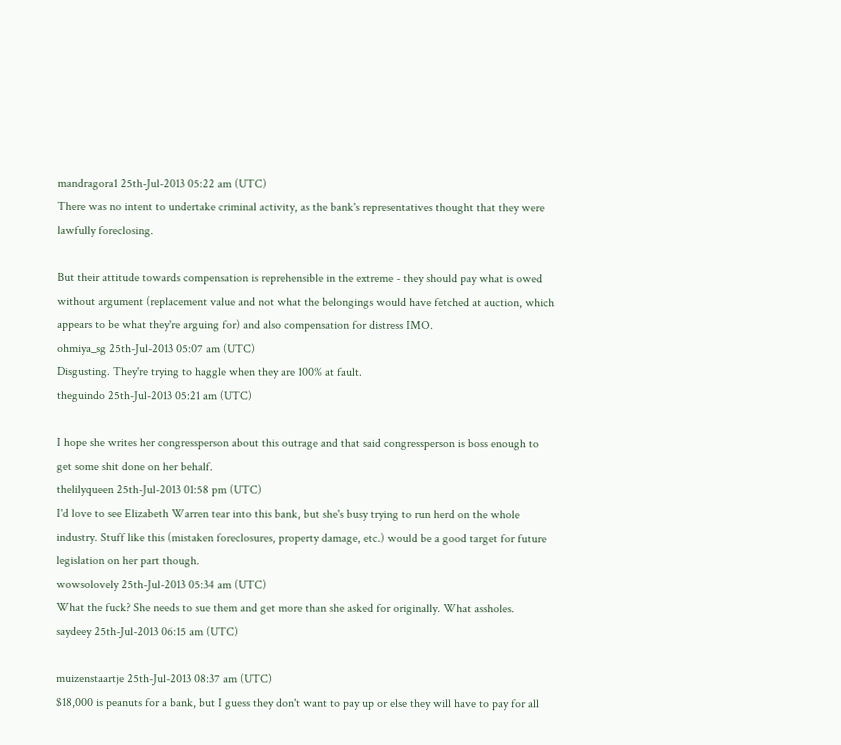mandragora1 25th-Jul-2013 05:22 am (UTC)
There was no intent to undertake criminal activity, as the bank's representatives thought that they were lawfully foreclosing.

But their attitude towards compensation is reprehensible in the extreme - they should pay what is owed without argument (replacement value and not what the belongings would have fetched at auction, which appears to be what they're arguing for) and also compensation for distress IMO.
ohmiya_sg 25th-Jul-2013 05:07 am (UTC)
Disgusting. They're trying to haggle when they are 100% at fault.
theguindo 25th-Jul-2013 05:21 am (UTC)

I hope she writes her congressperson about this outrage and that said congressperson is boss enough to get some shit done on her behalf.
thelilyqueen 25th-Jul-2013 01:58 pm (UTC)
I'd love to see Elizabeth Warren tear into this bank, but she's busy trying to run herd on the whole industry. Stuff like this (mistaken foreclosures, property damage, etc.) would be a good target for future legislation on her part though.
wowsolovely 25th-Jul-2013 05:34 am (UTC)
What the fuck? She needs to sue them and get more than she asked for originally. What assholes.
saydeey 25th-Jul-2013 06:15 am (UTC)

muizenstaartje 25th-Jul-2013 08:37 am (UTC)
$18,000 is peanuts for a bank, but I guess they don't want to pay up or else they will have to pay for all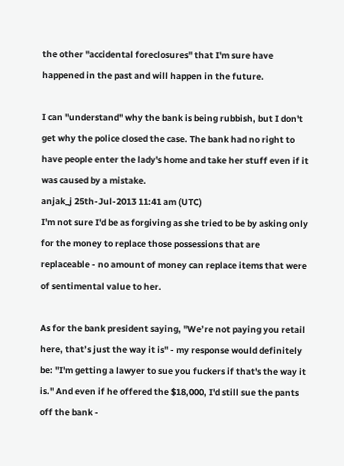the other "accidental foreclosures" that I'm sure have happened in the past and will happen in the future.

I can "understand" why the bank is being rubbish, but I don't get why the police closed the case. The bank had no right to have people enter the lady's home and take her stuff even if it was caused by a mistake.
anjak_j 25th-Jul-2013 11:41 am (UTC)
I'm not sure I'd be as forgiving as she tried to be by asking only for the money to replace those possessions that are replaceable - no amount of money can replace items that were of sentimental value to her.

As for the bank president saying, "We’re not paying you retail here, that’s just the way it is" - my response would definitely be: "I'm getting a lawyer to sue you fuckers if that's the way it is." And even if he offered the $18,000, I'd still sue the pants off the bank -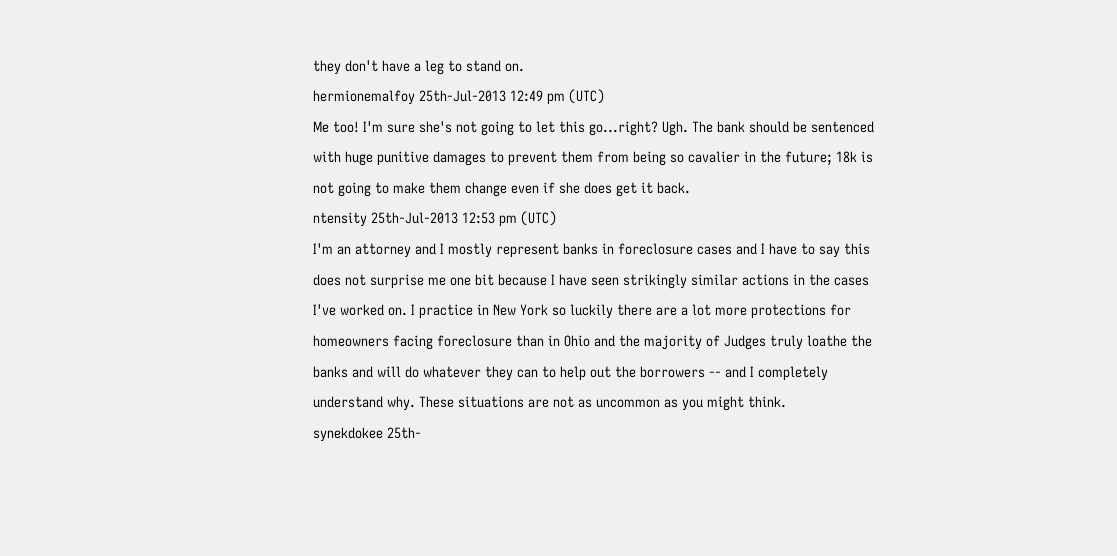they don't have a leg to stand on.
hermionemalfoy 25th-Jul-2013 12:49 pm (UTC)
Me too! I'm sure she's not going to let this go...right? Ugh. The bank should be sentenced with huge punitive damages to prevent them from being so cavalier in the future; 18k is not going to make them change even if she does get it back.
ntensity 25th-Jul-2013 12:53 pm (UTC)
I'm an attorney and I mostly represent banks in foreclosure cases and I have to say this does not surprise me one bit because I have seen strikingly similar actions in the cases I've worked on. I practice in New York so luckily there are a lot more protections for homeowners facing foreclosure than in Ohio and the majority of Judges truly loathe the banks and will do whatever they can to help out the borrowers -- and I completely understand why. These situations are not as uncommon as you might think.
synekdokee 25th-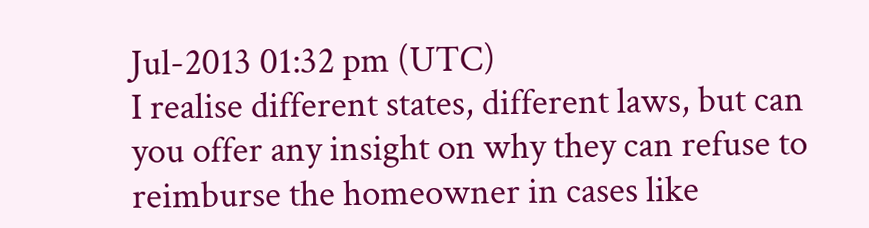Jul-2013 01:32 pm (UTC)
I realise different states, different laws, but can you offer any insight on why they can refuse to reimburse the homeowner in cases like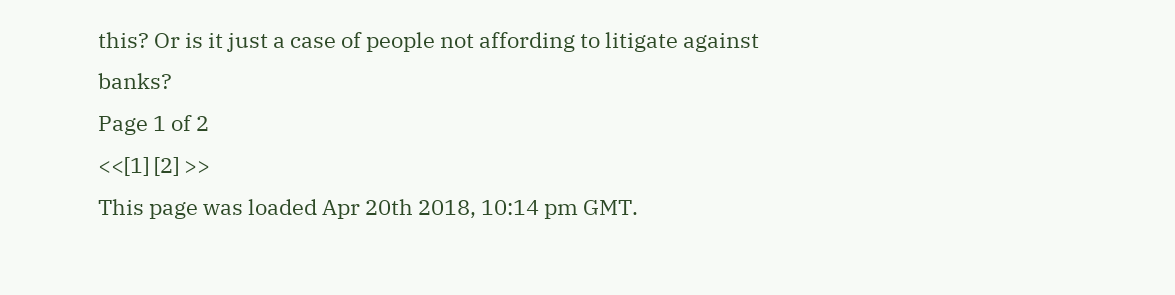this? Or is it just a case of people not affording to litigate against banks?
Page 1 of 2
<<[1] [2] >>
This page was loaded Apr 20th 2018, 10:14 pm GMT.